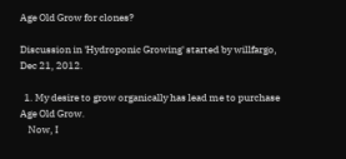Age Old Grow for clones?

Discussion in 'Hydroponic Growing' started by willfargo, Dec 21, 2012.

  1. My desire to grow organically has lead me to purchase Age Old Grow.
    Now, I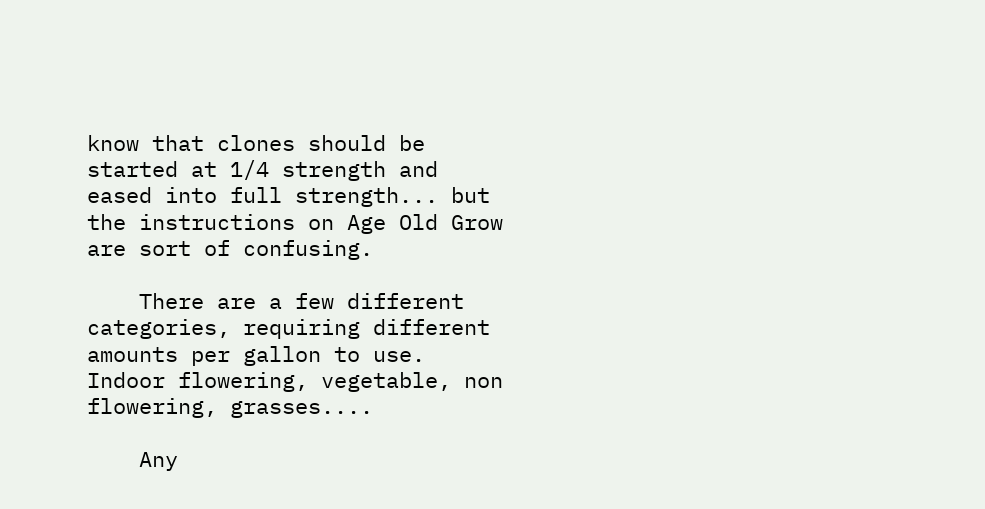know that clones should be started at 1/4 strength and eased into full strength... but the instructions on Age Old Grow are sort of confusing.

    There are a few different categories, requiring different amounts per gallon to use. Indoor flowering, vegetable, non flowering, grasses....

    Any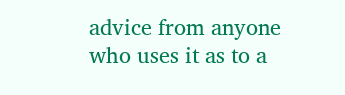advice from anyone who uses it as to a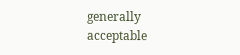generally acceptable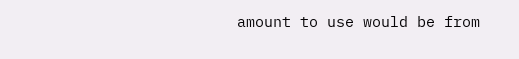amount to use would be from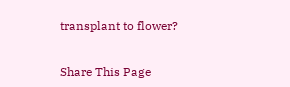transplant to flower?


Share This Page